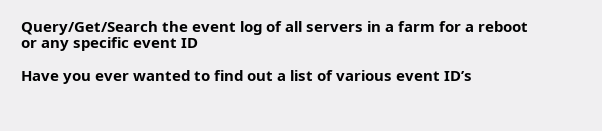Query/Get/Search the event log of all servers in a farm for a reboot or any specific event ID

Have you ever wanted to find out a list of various event ID’s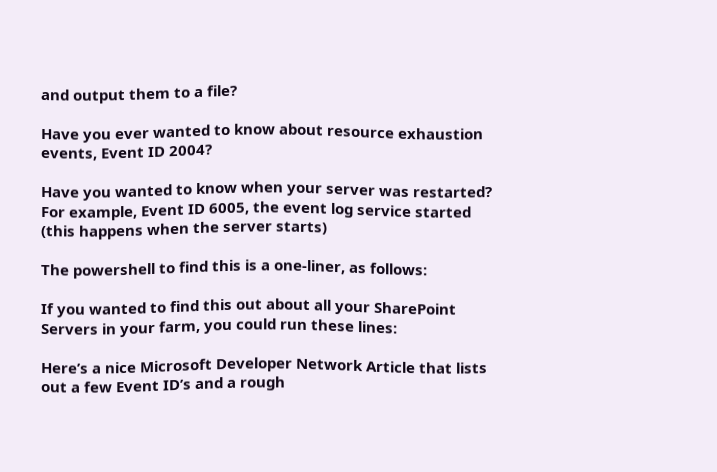and output them to a file?

Have you ever wanted to know about resource exhaustion events, Event ID 2004?

Have you wanted to know when your server was restarted? For example, Event ID 6005, the event log service started (this happens when the server starts)

The powershell to find this is a one-liner, as follows:

If you wanted to find this out about all your SharePoint Servers in your farm, you could run these lines:

Here’s a nice Microsoft Developer Network Article that lists out a few Event ID’s and a rough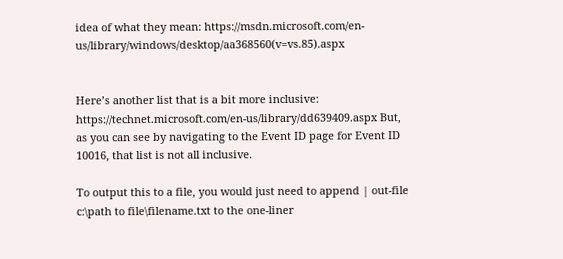idea of what they mean: https://msdn.microsoft.com/en-us/library/windows/desktop/aa368560(v=vs.85).aspx


Here’s another list that is a bit more inclusive: https://technet.microsoft.com/en-us/library/dd639409.aspx But, as you can see by navigating to the Event ID page for Event ID 10016, that list is not all inclusive.

To output this to a file, you would just need to append | out-file c:\path to file\filename.txt to the one-liner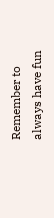Remember to always have fun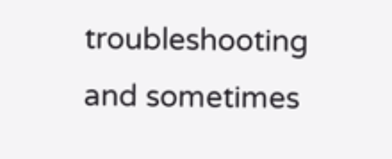troubleshooting and sometimes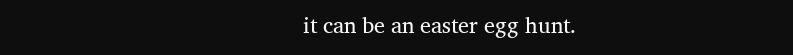it can be an easter egg hunt.